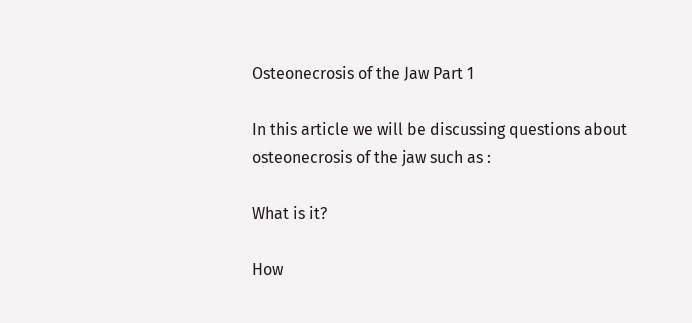Osteonecrosis of the Jaw Part 1

In this article we will be discussing questions about osteonecrosis of the jaw such as :

What is it?

How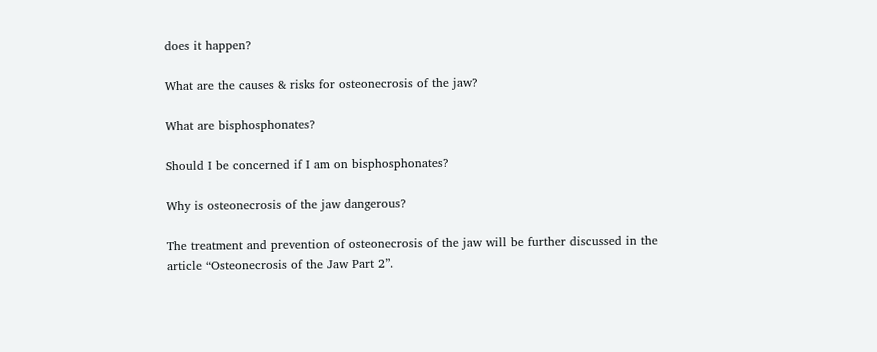does it happen?

What are the causes & risks for osteonecrosis of the jaw?

What are bisphosphonates?

Should I be concerned if I am on bisphosphonates?

Why is osteonecrosis of the jaw dangerous?

The treatment and prevention of osteonecrosis of the jaw will be further discussed in the article “Osteonecrosis of the Jaw Part 2”.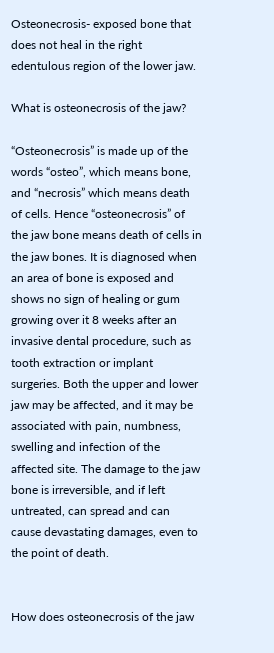Osteonecrosis- exposed bone that does not heal in the right edentulous region of the lower jaw.

What is osteonecrosis of the jaw?

“Osteonecrosis” is made up of the words “osteo”, which means bone, and “necrosis” which means death of cells. Hence “osteonecrosis” of the jaw bone means death of cells in the jaw bones. It is diagnosed when an area of bone is exposed and shows no sign of healing or gum growing over it 8 weeks after an invasive dental procedure, such as tooth extraction or implant surgeries. Both the upper and lower jaw may be affected, and it may be associated with pain, numbness, swelling and infection of the affected site. The damage to the jaw bone is irreversible, and if left untreated, can spread and can cause devastating damages, even to the point of death.


How does osteonecrosis of the jaw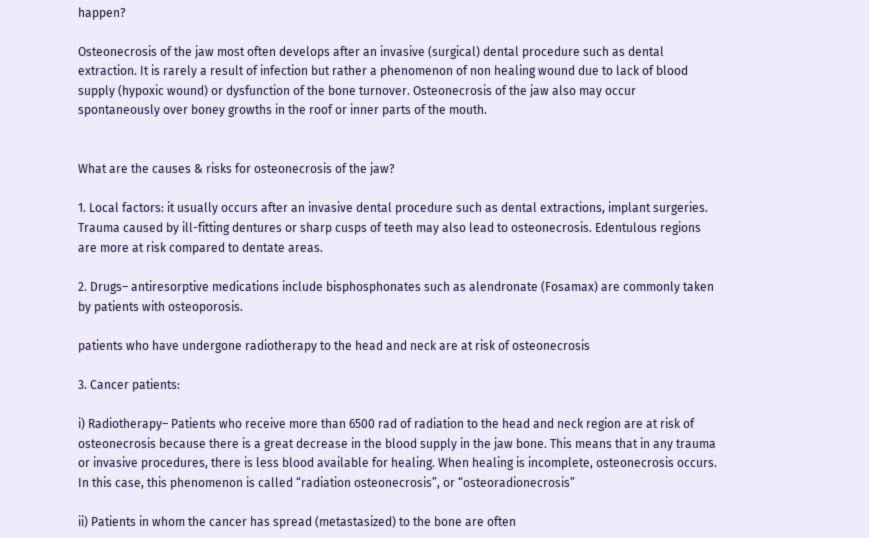happen?

Osteonecrosis of the jaw most often develops after an invasive (surgical) dental procedure such as dental extraction. It is rarely a result of infection but rather a phenomenon of non healing wound due to lack of blood supply (hypoxic wound) or dysfunction of the bone turnover. Osteonecrosis of the jaw also may occur spontaneously over boney growths in the roof or inner parts of the mouth.


What are the causes & risks for osteonecrosis of the jaw?

1. Local factors: it usually occurs after an invasive dental procedure such as dental extractions, implant surgeries. Trauma caused by ill-fitting dentures or sharp cusps of teeth may also lead to osteonecrosis. Edentulous regions are more at risk compared to dentate areas.

2. Drugs– antiresorptive medications include bisphosphonates such as alendronate (Fosamax) are commonly taken by patients with osteoporosis.

patients who have undergone radiotherapy to the head and neck are at risk of osteonecrosis

3. Cancer patients:

i) Radiotherapy– Patients who receive more than 6500 rad of radiation to the head and neck region are at risk of osteonecrosis because there is a great decrease in the blood supply in the jaw bone. This means that in any trauma or invasive procedures, there is less blood available for healing. When healing is incomplete, osteonecrosis occurs. In this case, this phenomenon is called “radiation osteonecrosis”, or “osteoradionecrosis”

ii) Patients in whom the cancer has spread (metastasized) to the bone are often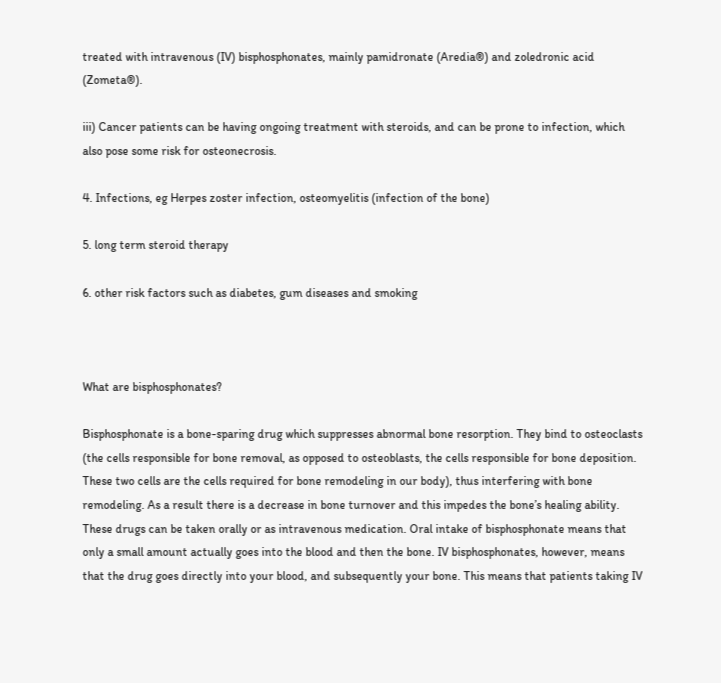treated with intravenous (IV) bisphosphonates, mainly pamidronate (Aredia®) and zoledronic acid (Zometa®).

iii) Cancer patients can be having ongoing treatment with steroids, and can be prone to infection, which also pose some risk for osteonecrosis.

4. Infections, eg Herpes zoster infection, osteomyelitis (infection of the bone)

5. long term steroid therapy

6. other risk factors such as diabetes, gum diseases and smoking



What are bisphosphonates?

Bisphosphonate is a bone-sparing drug which suppresses abnormal bone resorption. They bind to osteoclasts (the cells responsible for bone removal, as opposed to osteoblasts, the cells responsible for bone deposition. These two cells are the cells required for bone remodeling in our body), thus interfering with bone remodeling. As a result there is a decrease in bone turnover and this impedes the bone’s healing ability.
These drugs can be taken orally or as intravenous medication. Oral intake of bisphosphonate means that only a small amount actually goes into the blood and then the bone. IV bisphosphonates, however, means that the drug goes directly into your blood, and subsequently your bone. This means that patients taking IV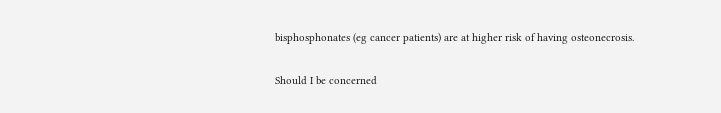bisphosphonates (eg cancer patients) are at higher risk of having osteonecrosis.

Should I be concerned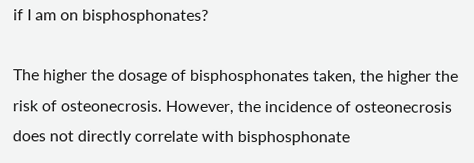if I am on bisphosphonates?

The higher the dosage of bisphosphonates taken, the higher the risk of osteonecrosis. However, the incidence of osteonecrosis does not directly correlate with bisphosphonate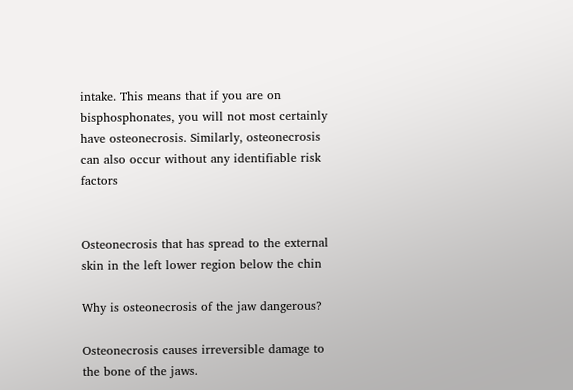intake. This means that if you are on bisphosphonates, you will not most certainly have osteonecrosis. Similarly, osteonecrosis can also occur without any identifiable risk factors


Osteonecrosis that has spread to the external skin in the left lower region below the chin

Why is osteonecrosis of the jaw dangerous?

Osteonecrosis causes irreversible damage to the bone of the jaws.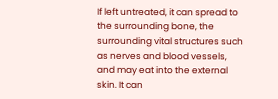If left untreated, it can spread to the surrounding bone, the surrounding vital structures such as nerves and blood vessels, and may eat into the external skin. It can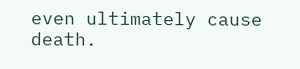even ultimately cause death.